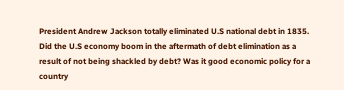President Andrew Jackson totally eliminated U.S national debt in 1835. Did the U.S economy boom in the aftermath of debt elimination as a result of not being shackled by debt? Was it good economic policy for a country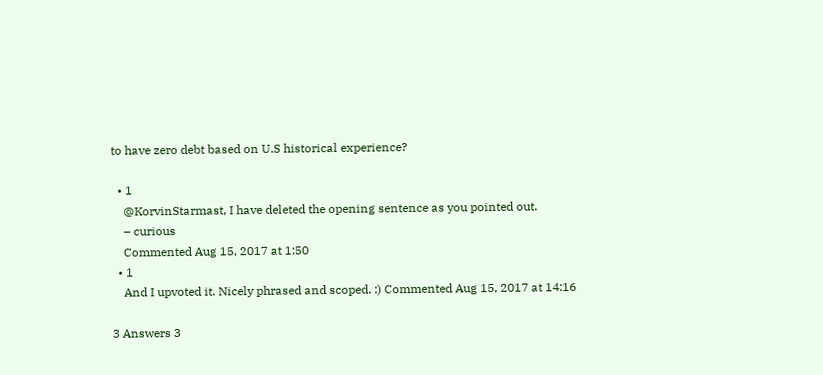to have zero debt based on U.S historical experience?

  • 1
    @KorvinStarmast, I have deleted the opening sentence as you pointed out.
    – curious
    Commented Aug 15, 2017 at 1:50
  • 1
    And I upvoted it. Nicely phrased and scoped. :) Commented Aug 15, 2017 at 14:16

3 Answers 3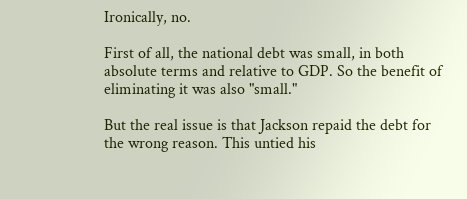Ironically, no.

First of all, the national debt was small, in both absolute terms and relative to GDP. So the benefit of eliminating it was also "small."

But the real issue is that Jackson repaid the debt for the wrong reason. This untied his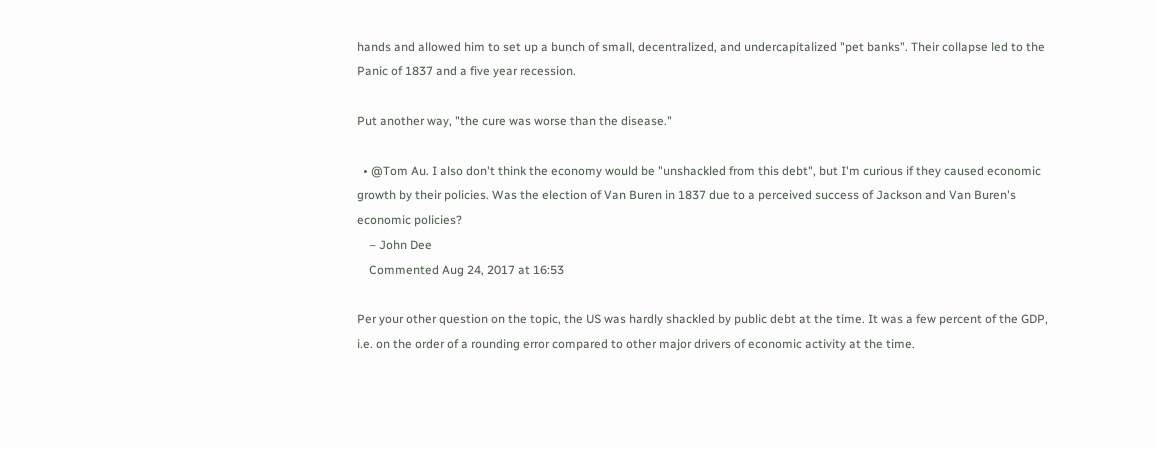hands and allowed him to set up a bunch of small, decentralized, and undercapitalized "pet banks". Their collapse led to the Panic of 1837 and a five year recession.

Put another way, "the cure was worse than the disease."

  • @Tom Au. I also don't think the economy would be "unshackled from this debt", but I'm curious if they caused economic growth by their policies. Was the election of Van Buren in 1837 due to a perceived success of Jackson and Van Buren's economic policies?
    – John Dee
    Commented Aug 24, 2017 at 16:53

Per your other question on the topic, the US was hardly shackled by public debt at the time. It was a few percent of the GDP, i.e. on the order of a rounding error compared to other major drivers of economic activity at the time.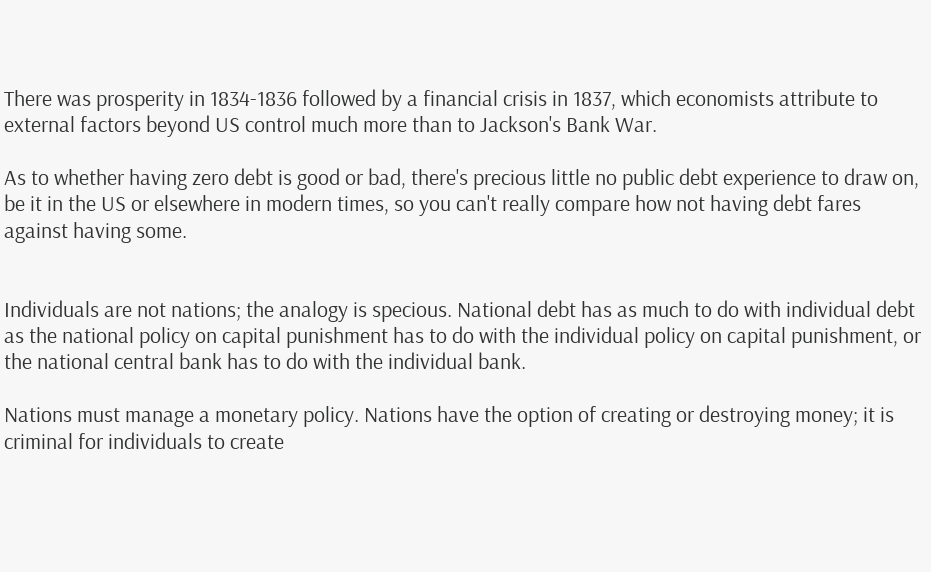There was prosperity in 1834-1836 followed by a financial crisis in 1837, which economists attribute to external factors beyond US control much more than to Jackson's Bank War.

As to whether having zero debt is good or bad, there's precious little no public debt experience to draw on, be it in the US or elsewhere in modern times, so you can't really compare how not having debt fares against having some.


Individuals are not nations; the analogy is specious. National debt has as much to do with individual debt as the national policy on capital punishment has to do with the individual policy on capital punishment, or the national central bank has to do with the individual bank.

Nations must manage a monetary policy. Nations have the option of creating or destroying money; it is criminal for individuals to create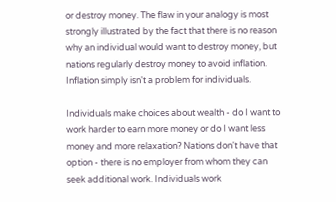or destroy money. The flaw in your analogy is most strongly illustrated by the fact that there is no reason why an individual would want to destroy money, but nations regularly destroy money to avoid inflation. Inflation simply isn't a problem for individuals.

Individuals make choices about wealth - do I want to work harder to earn more money or do I want less money and more relaxation? Nations don't have that option - there is no employer from whom they can seek additional work. Individuals work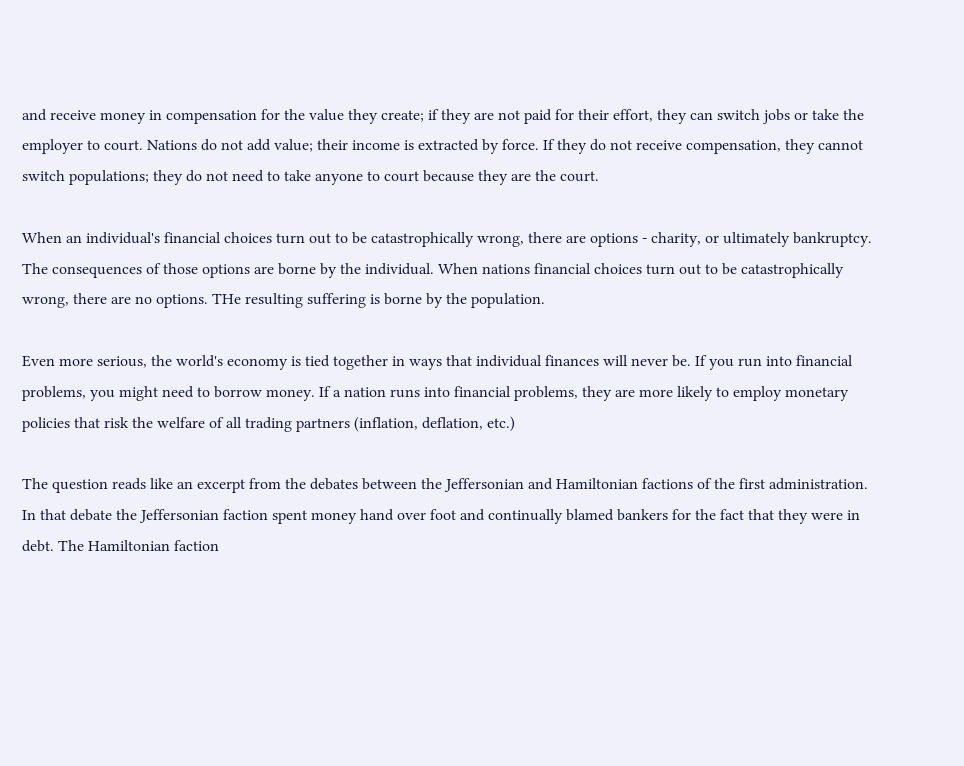and receive money in compensation for the value they create; if they are not paid for their effort, they can switch jobs or take the employer to court. Nations do not add value; their income is extracted by force. If they do not receive compensation, they cannot switch populations; they do not need to take anyone to court because they are the court.

When an individual's financial choices turn out to be catastrophically wrong, there are options - charity, or ultimately bankruptcy. The consequences of those options are borne by the individual. When nations financial choices turn out to be catastrophically wrong, there are no options. THe resulting suffering is borne by the population.

Even more serious, the world's economy is tied together in ways that individual finances will never be. If you run into financial problems, you might need to borrow money. If a nation runs into financial problems, they are more likely to employ monetary policies that risk the welfare of all trading partners (inflation, deflation, etc.)

The question reads like an excerpt from the debates between the Jeffersonian and Hamiltonian factions of the first administration. In that debate the Jeffersonian faction spent money hand over foot and continually blamed bankers for the fact that they were in debt. The Hamiltonian faction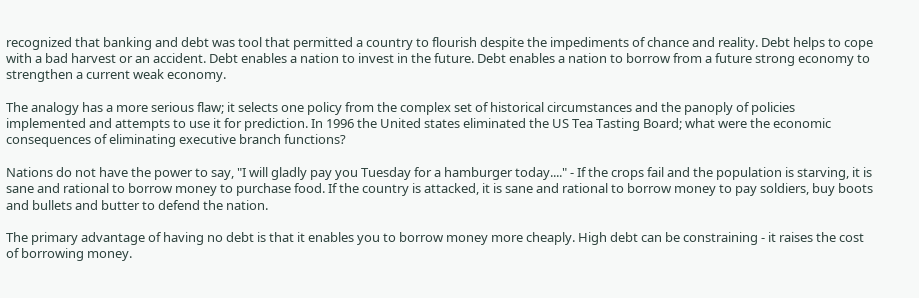recognized that banking and debt was tool that permitted a country to flourish despite the impediments of chance and reality. Debt helps to cope with a bad harvest or an accident. Debt enables a nation to invest in the future. Debt enables a nation to borrow from a future strong economy to strengthen a current weak economy.

The analogy has a more serious flaw; it selects one policy from the complex set of historical circumstances and the panoply of policies implemented and attempts to use it for prediction. In 1996 the United states eliminated the US Tea Tasting Board; what were the economic consequences of eliminating executive branch functions?

Nations do not have the power to say, "I will gladly pay you Tuesday for a hamburger today...." - If the crops fail and the population is starving, it is sane and rational to borrow money to purchase food. If the country is attacked, it is sane and rational to borrow money to pay soldiers, buy boots and bullets and butter to defend the nation.

The primary advantage of having no debt is that it enables you to borrow money more cheaply. High debt can be constraining - it raises the cost of borrowing money.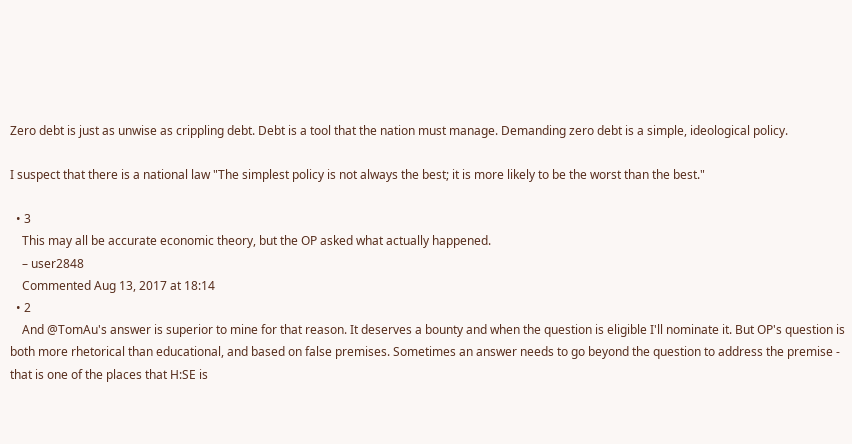Zero debt is just as unwise as crippling debt. Debt is a tool that the nation must manage. Demanding zero debt is a simple, ideological policy.

I suspect that there is a national law "The simplest policy is not always the best; it is more likely to be the worst than the best."

  • 3
    This may all be accurate economic theory, but the OP asked what actually happened.
    – user2848
    Commented Aug 13, 2017 at 18:14
  • 2
    And @TomAu's answer is superior to mine for that reason. It deserves a bounty and when the question is eligible I'll nominate it. But OP's question is both more rhetorical than educational, and based on false premises. Sometimes an answer needs to go beyond the question to address the premise - that is one of the places that H:SE is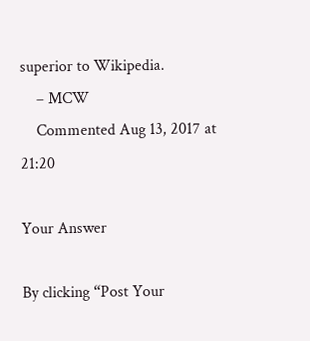superior to Wikipedia.
    – MCW
    Commented Aug 13, 2017 at 21:20

Your Answer

By clicking “Post Your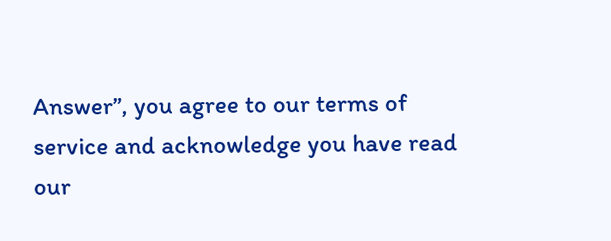Answer”, you agree to our terms of service and acknowledge you have read our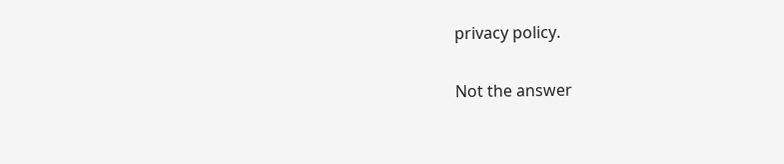privacy policy.

Not the answer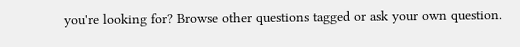you're looking for? Browse other questions tagged or ask your own question.